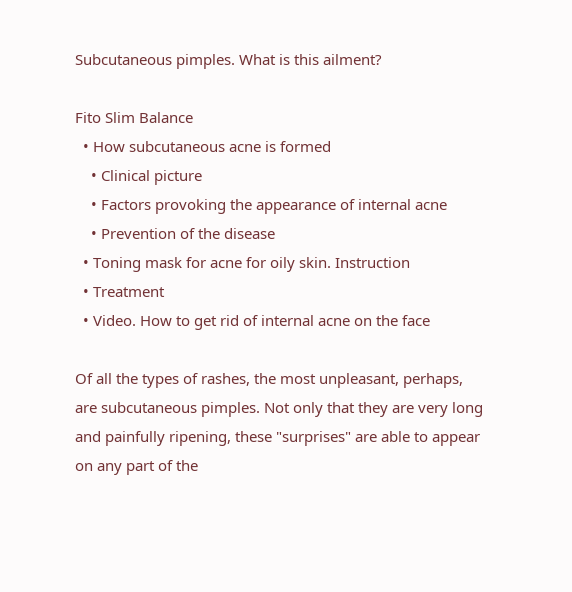Subcutaneous pimples. What is this ailment?

Fito Slim Balance
  • How subcutaneous acne is formed
    • Clinical picture
    • Factors provoking the appearance of internal acne
    • Prevention of the disease
  • Toning mask for acne for oily skin. Instruction
  • Treatment
  • Video. How to get rid of internal acne on the face

Of all the types of rashes, the most unpleasant, perhaps, are subcutaneous pimples. Not only that they are very long and painfully ripening, these "surprises" are able to appear on any part of the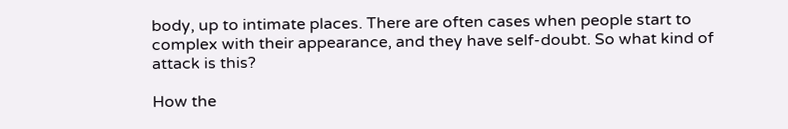body, up to intimate places. There are often cases when people start to complex with their appearance, and they have self-doubt. So what kind of attack is this?

How the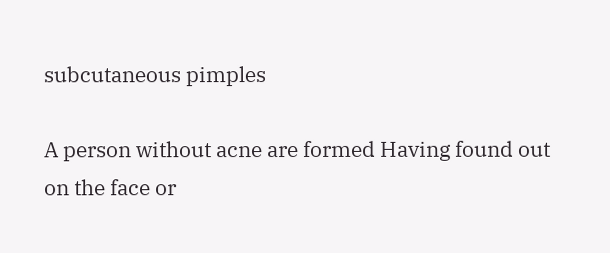subcutaneous pimples

A person without acne are formed Having found out on the face or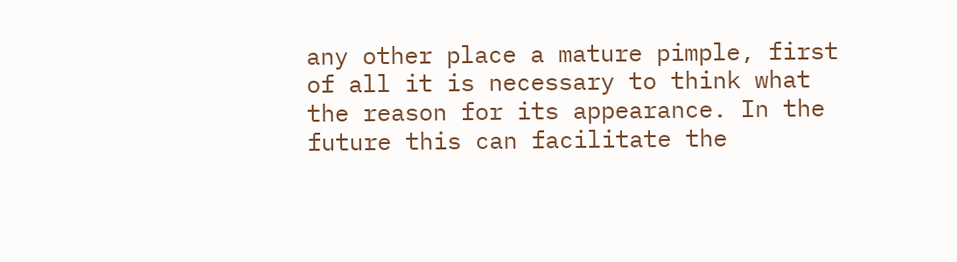any other place a mature pimple, first of all it is necessary to think what the reason for its appearance. In the future this can facilitate the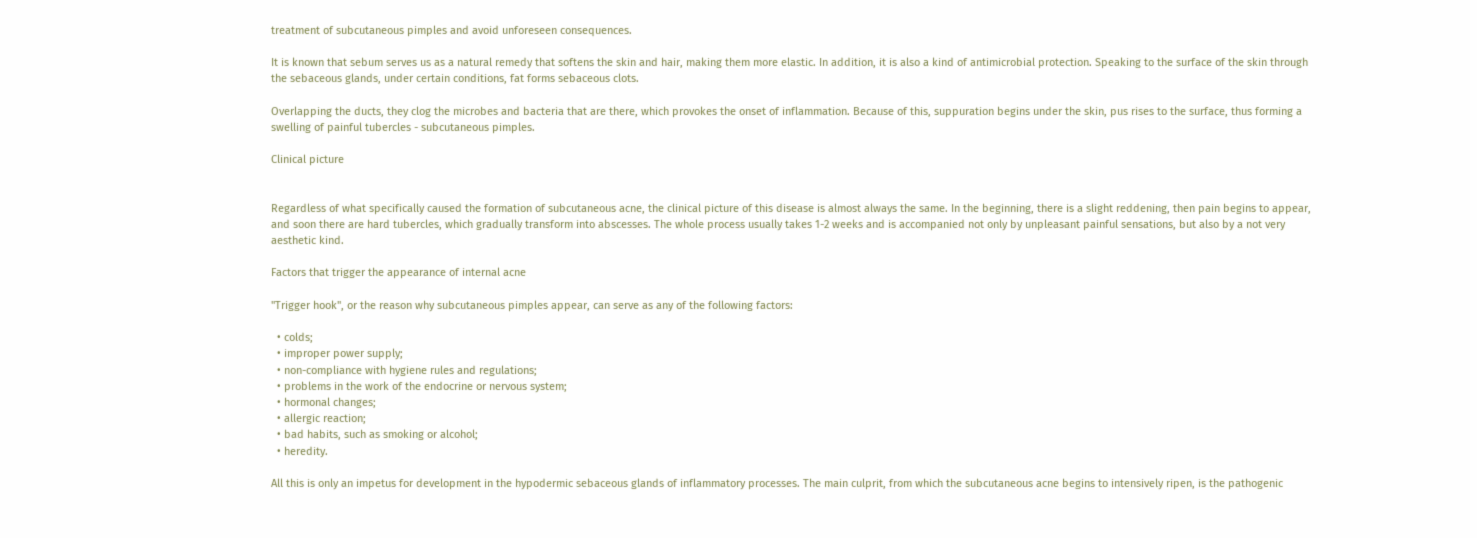treatment of subcutaneous pimples and avoid unforeseen consequences.

It is known that sebum serves us as a natural remedy that softens the skin and hair, making them more elastic. In addition, it is also a kind of antimicrobial protection. Speaking to the surface of the skin through the sebaceous glands, under certain conditions, fat forms sebaceous clots.

Overlapping the ducts, they clog the microbes and bacteria that are there, which provokes the onset of inflammation. Because of this, suppuration begins under the skin, pus rises to the surface, thus forming a swelling of painful tubercles - subcutaneous pimples.

Clinical picture


Regardless of what specifically caused the formation of subcutaneous acne, the clinical picture of this disease is almost always the same. In the beginning, there is a slight reddening, then pain begins to appear, and soon there are hard tubercles, which gradually transform into abscesses. The whole process usually takes 1-2 weeks and is accompanied not only by unpleasant painful sensations, but also by a not very aesthetic kind.

Factors that trigger the appearance of internal acne

"Trigger hook", or the reason why subcutaneous pimples appear, can serve as any of the following factors:

  • colds;
  • improper power supply;
  • non-compliance with hygiene rules and regulations;
  • problems in the work of the endocrine or nervous system;
  • hormonal changes;
  • allergic reaction;
  • bad habits, such as smoking or alcohol;
  • heredity.

All this is only an impetus for development in the hypodermic sebaceous glands of inflammatory processes. The main culprit, from which the subcutaneous acne begins to intensively ripen, is the pathogenic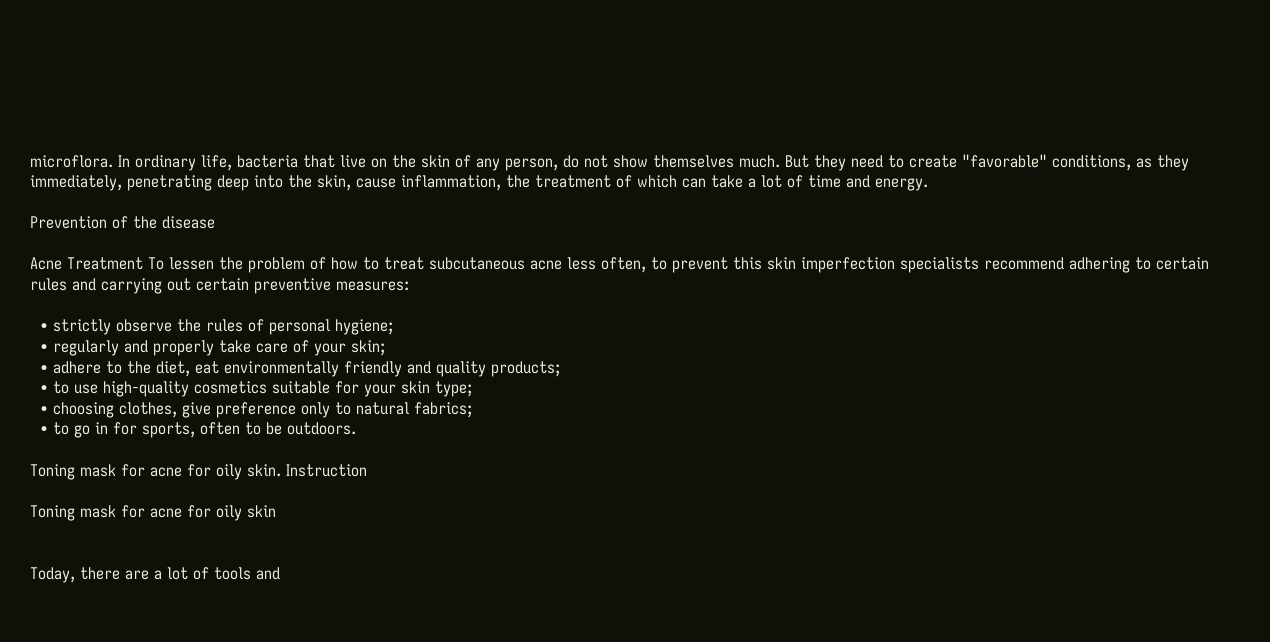microflora. In ordinary life, bacteria that live on the skin of any person, do not show themselves much. But they need to create "favorable" conditions, as they immediately, penetrating deep into the skin, cause inflammation, the treatment of which can take a lot of time and energy.

Prevention of the disease

Acne Treatment To lessen the problem of how to treat subcutaneous acne less often, to prevent this skin imperfection specialists recommend adhering to certain rules and carrying out certain preventive measures:

  • strictly observe the rules of personal hygiene;
  • regularly and properly take care of your skin;
  • adhere to the diet, eat environmentally friendly and quality products;
  • to use high-quality cosmetics suitable for your skin type;
  • choosing clothes, give preference only to natural fabrics;
  • to go in for sports, often to be outdoors.

Toning mask for acne for oily skin. Instruction

Toning mask for acne for oily skin


Today, there are a lot of tools and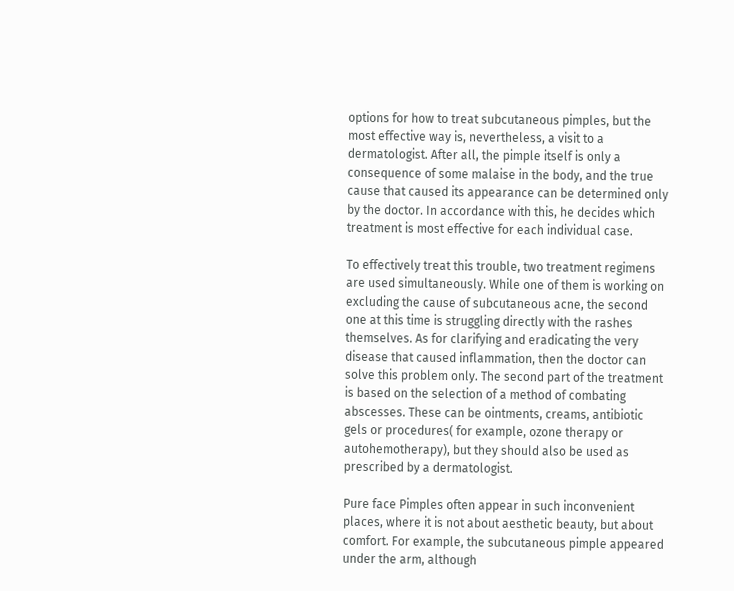options for how to treat subcutaneous pimples, but the most effective way is, nevertheless, a visit to a dermatologist. After all, the pimple itself is only a consequence of some malaise in the body, and the true cause that caused its appearance can be determined only by the doctor. In accordance with this, he decides which treatment is most effective for each individual case.

To effectively treat this trouble, two treatment regimens are used simultaneously. While one of them is working on excluding the cause of subcutaneous acne, the second one at this time is struggling directly with the rashes themselves. As for clarifying and eradicating the very disease that caused inflammation, then the doctor can solve this problem only. The second part of the treatment is based on the selection of a method of combating abscesses. These can be ointments, creams, antibiotic gels or procedures( for example, ozone therapy or autohemotherapy), but they should also be used as prescribed by a dermatologist.

Pure face Pimples often appear in such inconvenient places, where it is not about aesthetic beauty, but about comfort. For example, the subcutaneous pimple appeared under the arm, although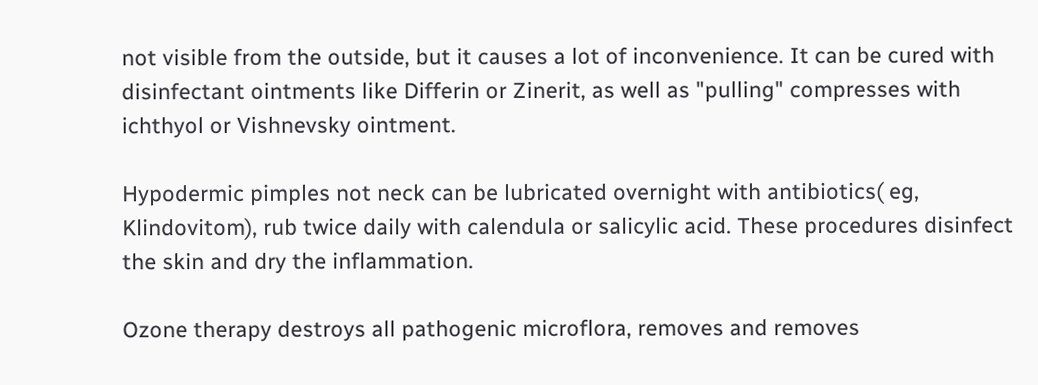not visible from the outside, but it causes a lot of inconvenience. It can be cured with disinfectant ointments like Differin or Zinerit, as well as "pulling" compresses with ichthyol or Vishnevsky ointment.

Hypodermic pimples not neck can be lubricated overnight with antibiotics( eg, Klindovitom), rub twice daily with calendula or salicylic acid. These procedures disinfect the skin and dry the inflammation.

Ozone therapy destroys all pathogenic microflora, removes and removes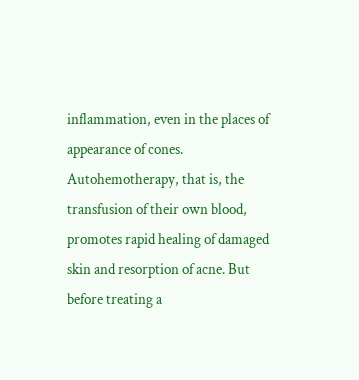inflammation, even in the places of appearance of cones. Autohemotherapy, that is, the transfusion of their own blood, promotes rapid healing of damaged skin and resorption of acne. But before treating a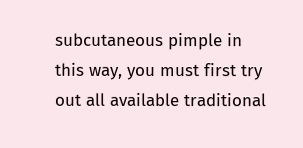subcutaneous pimple in this way, you must first try out all available traditional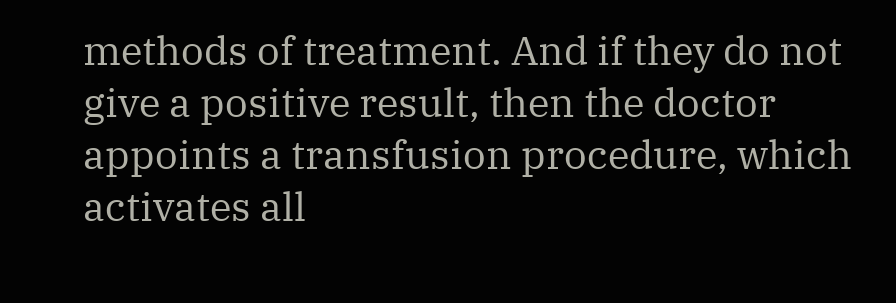methods of treatment. And if they do not give a positive result, then the doctor appoints a transfusion procedure, which activates all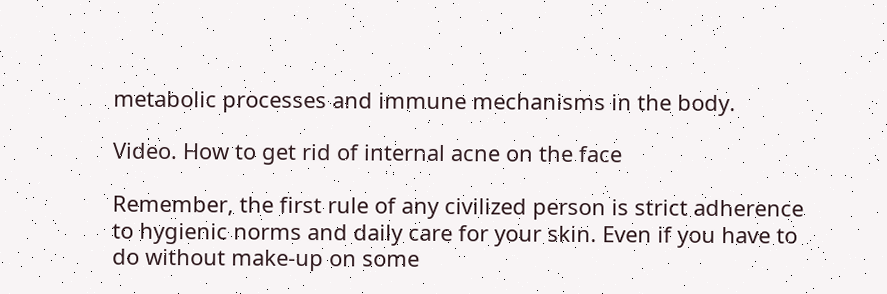metabolic processes and immune mechanisms in the body.

Video. How to get rid of internal acne on the face

Remember, the first rule of any civilized person is strict adherence to hygienic norms and daily care for your skin. Even if you have to do without make-up on some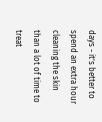days - it's better to spend an extra hour cleaning the skin than a lot of time to treat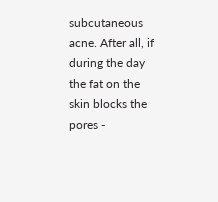subcutaneous acne. After all, if during the day the fat on the skin blocks the pores -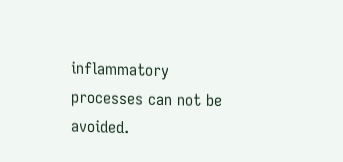inflammatory processes can not be avoided.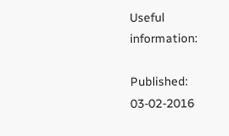Useful information:

Published: 03-02-2016